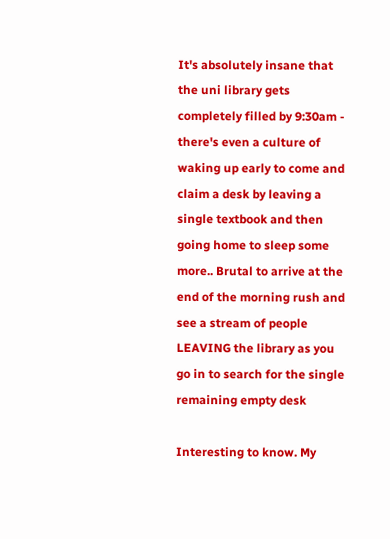It's absolutely insane that the uni library gets completely filled by 9:30am - there's even a culture of waking up early to come and claim a desk by leaving a single textbook and then going home to sleep some more.. Brutal to arrive at the end of the morning rush and see a stream of people LEAVING the library as you go in to search for the single remaining empty desk

Interesting to know. My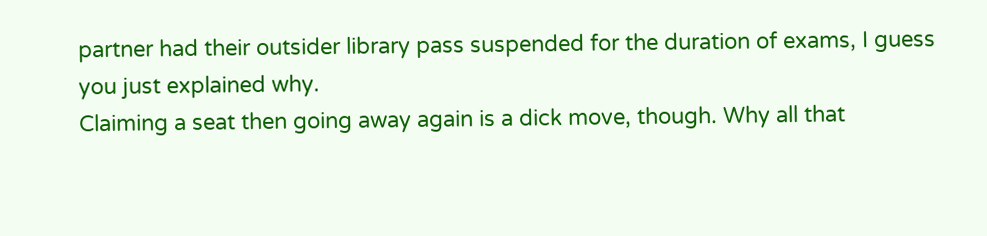partner had their outsider library pass suspended for the duration of exams, I guess you just explained why.
Claiming a seat then going away again is a dick move, though. Why all that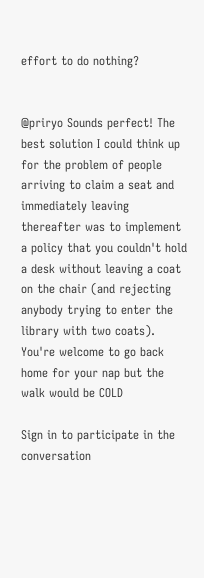effort to do nothing?


@priryo Sounds perfect! The best solution I could think up for the problem of people arriving to claim a seat and immediately leaving thereafter was to implement a policy that you couldn't hold a desk without leaving a coat on the chair (and rejecting anybody trying to enter the library with two coats). You're welcome to go back home for your nap but the walk would be COLD

Sign in to participate in the conversation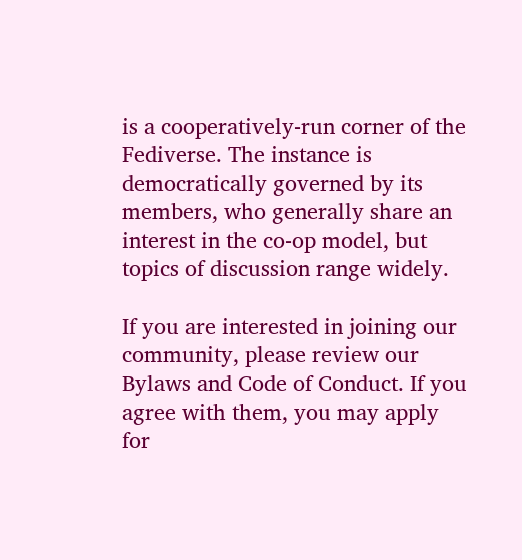is a cooperatively-run corner of the Fediverse. The instance is democratically governed by its members, who generally share an interest in the co-op model, but topics of discussion range widely.

If you are interested in joining our community, please review our Bylaws and Code of Conduct. If you agree with them, you may apply for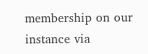membership on our instance via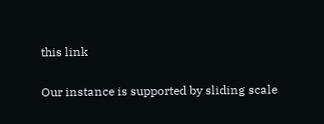this link

Our instance is supported by sliding scale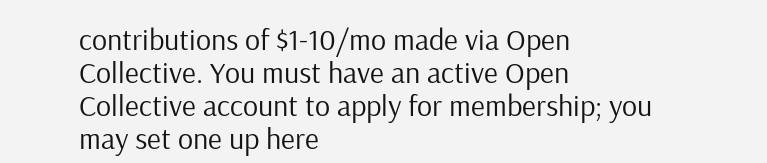contributions of $1-10/mo made via Open Collective. You must have an active Open Collective account to apply for membership; you may set one up here